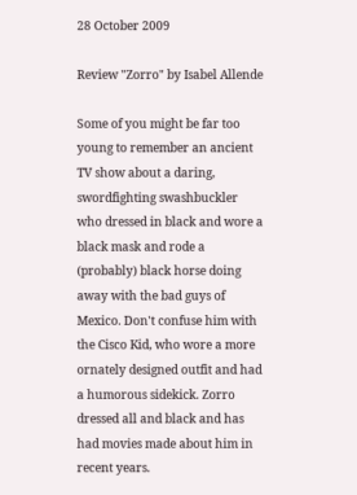28 October 2009

Review "Zorro" by Isabel Allende

Some of you might be far too young to remember an ancient TV show about a daring, swordfighting swashbuckler who dressed in black and wore a black mask and rode a (probably) black horse doing away with the bad guys of Mexico. Don't confuse him with the Cisco Kid, who wore a more ornately designed outfit and had a humorous sidekick. Zorro dressed all and black and has had movies made about him in recent years.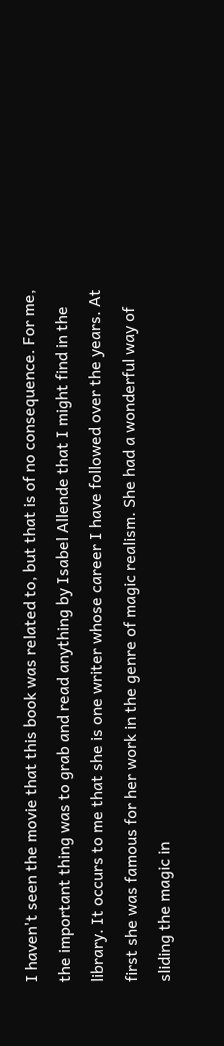I haven't seen the movie that this book was related to, but that is of no consequence. For me, the important thing was to grab and read anything by Isabel Allende that I might find in the library. It occurs to me that she is one writer whose career I have followed over the years. At first she was famous for her work in the genre of magic realism. She had a wonderful way of sliding the magic in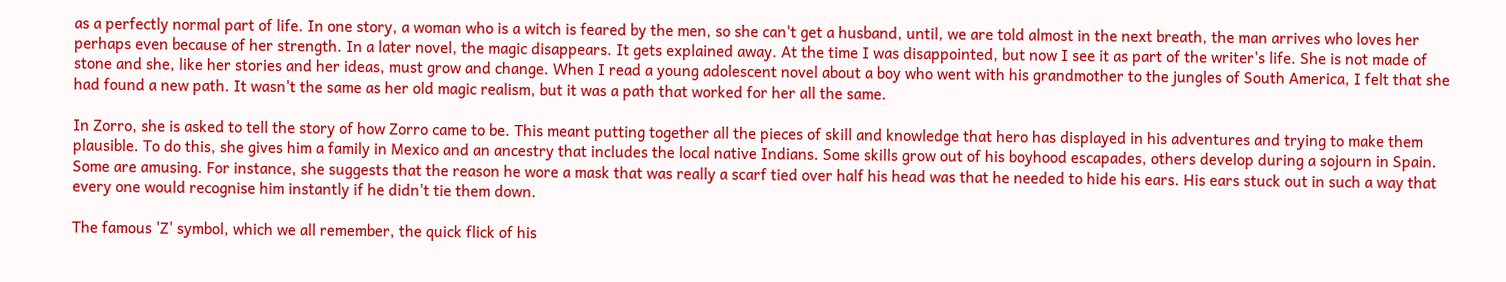as a perfectly normal part of life. In one story, a woman who is a witch is feared by the men, so she can't get a husband, until, we are told almost in the next breath, the man arrives who loves her perhaps even because of her strength. In a later novel, the magic disappears. It gets explained away. At the time I was disappointed, but now I see it as part of the writer's life. She is not made of stone and she, like her stories and her ideas, must grow and change. When I read a young adolescent novel about a boy who went with his grandmother to the jungles of South America, I felt that she had found a new path. It wasn't the same as her old magic realism, but it was a path that worked for her all the same.

In Zorro, she is asked to tell the story of how Zorro came to be. This meant putting together all the pieces of skill and knowledge that hero has displayed in his adventures and trying to make them plausible. To do this, she gives him a family in Mexico and an ancestry that includes the local native Indians. Some skills grow out of his boyhood escapades, others develop during a sojourn in Spain. Some are amusing. For instance, she suggests that the reason he wore a mask that was really a scarf tied over half his head was that he needed to hide his ears. His ears stuck out in such a way that every one would recognise him instantly if he didn't tie them down.

The famous 'Z' symbol, which we all remember, the quick flick of his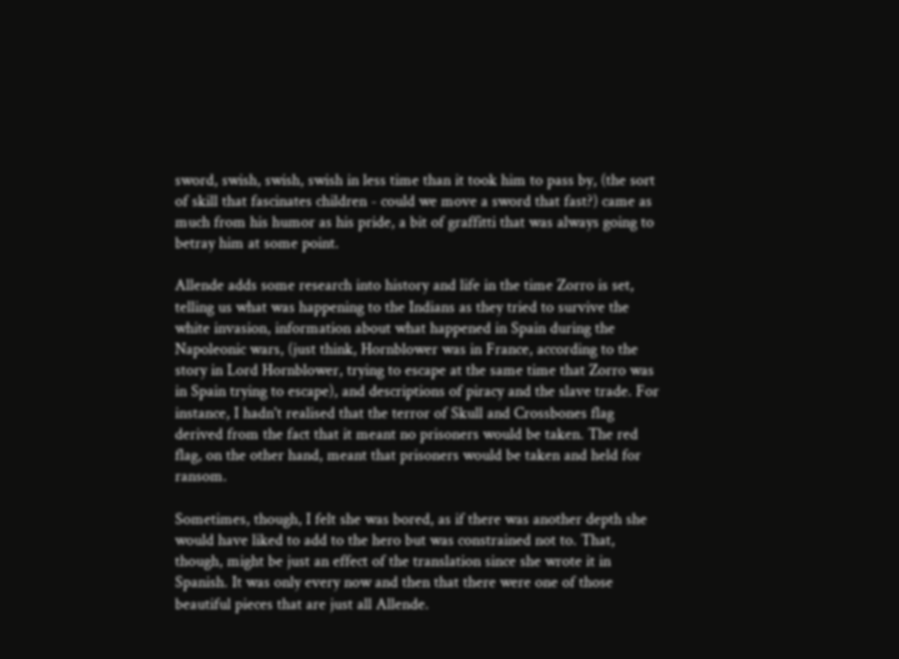sword, swish, swish, swish in less time than it took him to pass by, (the sort of skill that fascinates children - could we move a sword that fast?) came as much from his humor as his pride, a bit of graffitti that was always going to betray him at some point.

Allende adds some research into history and life in the time Zorro is set, telling us what was happening to the Indians as they tried to survive the white invasion, information about what happened in Spain during the Napoleonic wars, (just think, Hornblower was in France, according to the story in Lord Hornblower, trying to escape at the same time that Zorro was in Spain trying to escape), and descriptions of piracy and the slave trade. For instance, I hadn't realised that the terror of Skull and Crossbones flag derived from the fact that it meant no prisoners would be taken. The red flag, on the other hand, meant that prisoners would be taken and held for ransom.

Sometimes, though, I felt she was bored, as if there was another depth she would have liked to add to the hero but was constrained not to. That, though, might be just an effect of the translation since she wrote it in Spanish. It was only every now and then that there were one of those beautiful pieces that are just all Allende.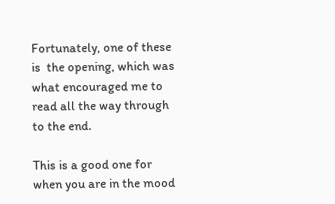Fortunately, one of these is  the opening, which was what encouraged me to read all the way through to the end.

This is a good one for when you are in the mood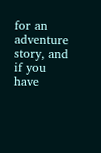for an adventure story, and if you have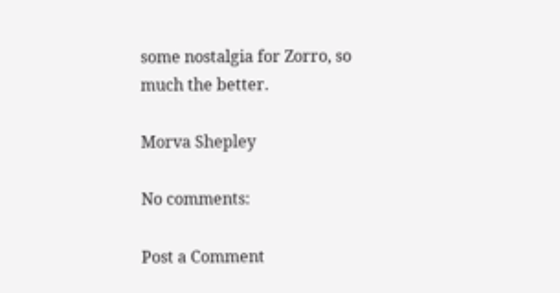some nostalgia for Zorro, so much the better.

Morva Shepley

No comments:

Post a Comment